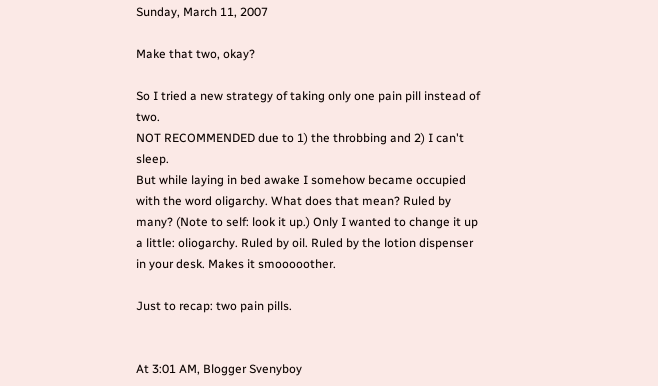Sunday, March 11, 2007

Make that two, okay?

So I tried a new strategy of taking only one pain pill instead of two.
NOT RECOMMENDED due to 1) the throbbing and 2) I can't sleep.
But while laying in bed awake I somehow became occupied with the word oligarchy. What does that mean? Ruled by many? (Note to self: look it up.) Only I wanted to change it up a little: oliogarchy. Ruled by oil. Ruled by the lotion dispenser in your desk. Makes it smooooother.

Just to recap: two pain pills.


At 3:01 AM, Blogger Svenyboy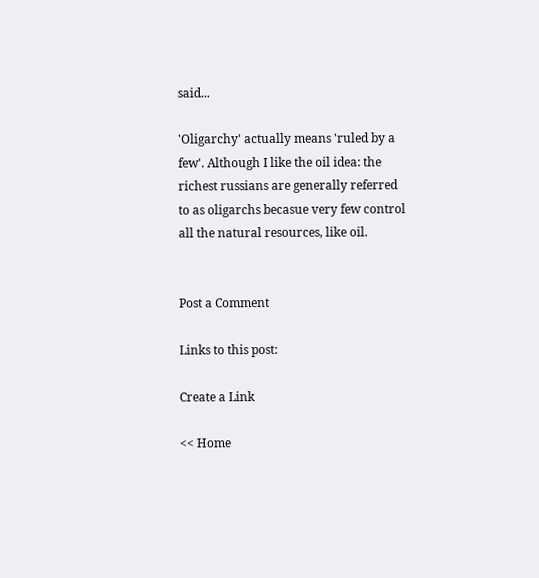said...

'Oligarchy' actually means 'ruled by a few'. Although I like the oil idea: the richest russians are generally referred to as oligarchs becasue very few control all the natural resources, like oil.


Post a Comment

Links to this post:

Create a Link

<< Home